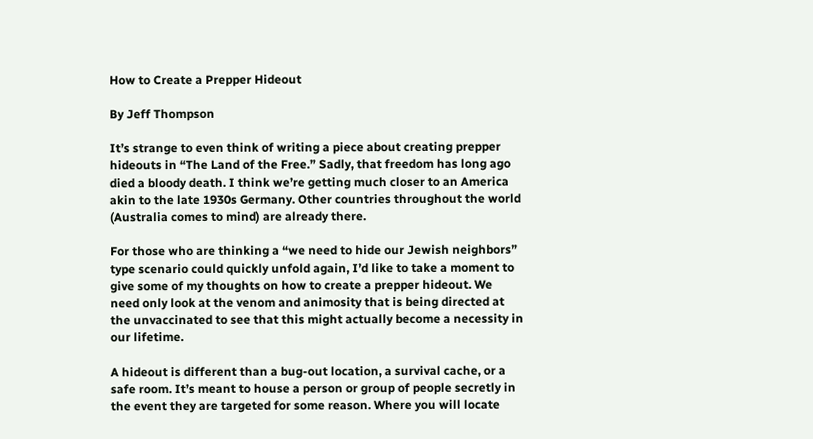How to Create a Prepper Hideout

By Jeff Thompson

It’s strange to even think of writing a piece about creating prepper hideouts in “The Land of the Free.” Sadly, that freedom has long ago died a bloody death. I think we’re getting much closer to an America akin to the late 1930s Germany. Other countries throughout the world (Australia comes to mind) are already there.

For those who are thinking a “we need to hide our Jewish neighbors” type scenario could quickly unfold again, I’d like to take a moment to give some of my thoughts on how to create a prepper hideout. We need only look at the venom and animosity that is being directed at the unvaccinated to see that this might actually become a necessity in our lifetime.

A hideout is different than a bug-out location, a survival cache, or a safe room. It’s meant to house a person or group of people secretly in the event they are targeted for some reason. Where you will locate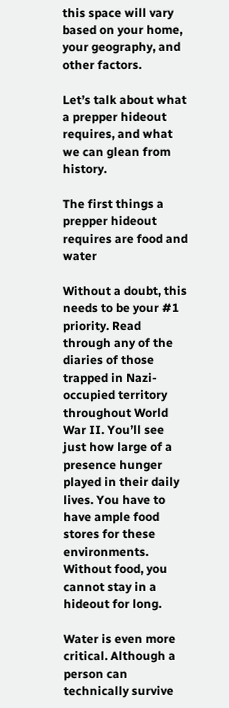this space will vary based on your home, your geography, and other factors.

Let’s talk about what a prepper hideout requires, and what we can glean from history.

The first things a prepper hideout requires are food and water

Without a doubt, this needs to be your #1 priority. Read through any of the diaries of those trapped in Nazi-occupied territory throughout World War II. You’ll see just how large of a presence hunger played in their daily lives. You have to have ample food stores for these environments. Without food, you cannot stay in a hideout for long.

Water is even more critical. Although a person can technically survive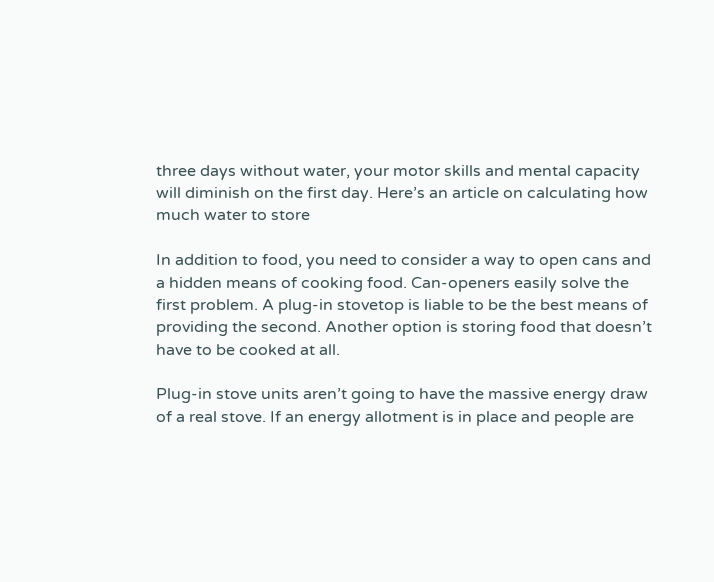three days without water, your motor skills and mental capacity will diminish on the first day. Here’s an article on calculating how much water to store

In addition to food, you need to consider a way to open cans and a hidden means of cooking food. Can-openers easily solve the first problem. A plug-in stovetop is liable to be the best means of providing the second. Another option is storing food that doesn’t have to be cooked at all.

Plug-in stove units aren’t going to have the massive energy draw of a real stove. If an energy allotment is in place and people are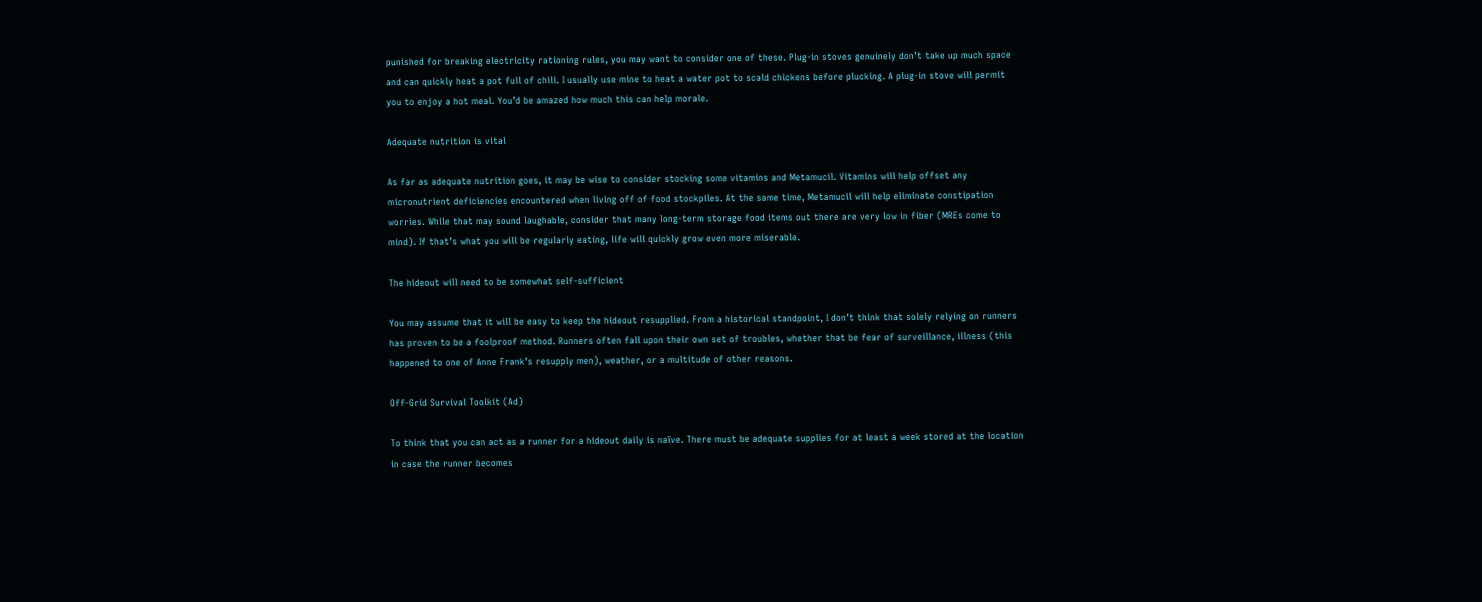punished for breaking electricity rationing rules, you may want to consider one of these. Plug-in stoves genuinely don’t take up much space and can quickly heat a pot full of chili. I usually use mine to heat a water pot to scald chickens before plucking. A plug-in stove will permit you to enjoy a hot meal. You’d be amazed how much this can help morale.

Adequate nutrition is vital

As far as adequate nutrition goes, it may be wise to consider stocking some vitamins and Metamucil. Vitamins will help offset any micronutrient deficiencies encountered when living off of food stockpiles. At the same time, Metamucil will help eliminate constipation worries. While that may sound laughable, consider that many long-term storage food items out there are very low in fiber (MREs come to mind). If that’s what you will be regularly eating, life will quickly grow even more miserable.

The hideout will need to be somewhat self-sufficient

You may assume that it will be easy to keep the hideout resupplied. From a historical standpoint, I don’t think that solely relying on runners has proven to be a foolproof method. Runners often fall upon their own set of troubles, whether that be fear of surveillance, illness (this happened to one of Anne Frank’s resupply men), weather, or a multitude of other reasons.

Off-Grid Survival Toolkit (Ad)

To think that you can act as a runner for a hideout daily is naïve. There must be adequate supplies for at least a week stored at the location in case the runner becomes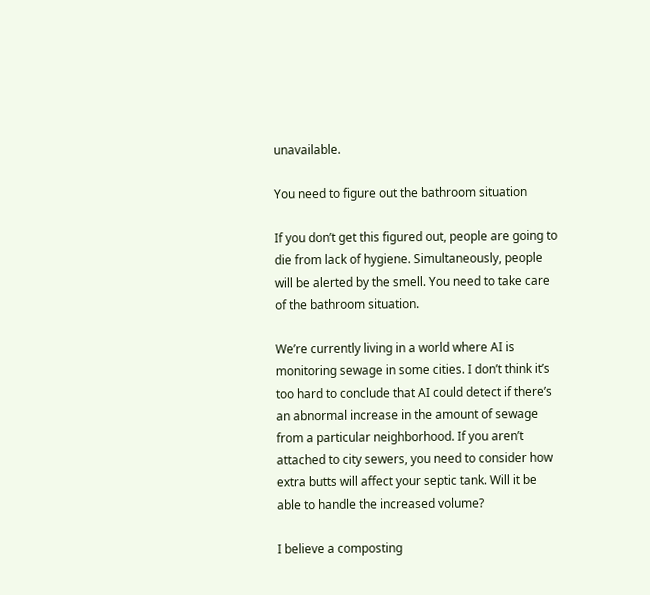unavailable.

You need to figure out the bathroom situation

If you don’t get this figured out, people are going to die from lack of hygiene. Simultaneously, people will be alerted by the smell. You need to take care of the bathroom situation.

We’re currently living in a world where AI is monitoring sewage in some cities. I don’t think it’s too hard to conclude that AI could detect if there’s an abnormal increase in the amount of sewage from a particular neighborhood. If you aren’t attached to city sewers, you need to consider how extra butts will affect your septic tank. Will it be able to handle the increased volume?

I believe a composting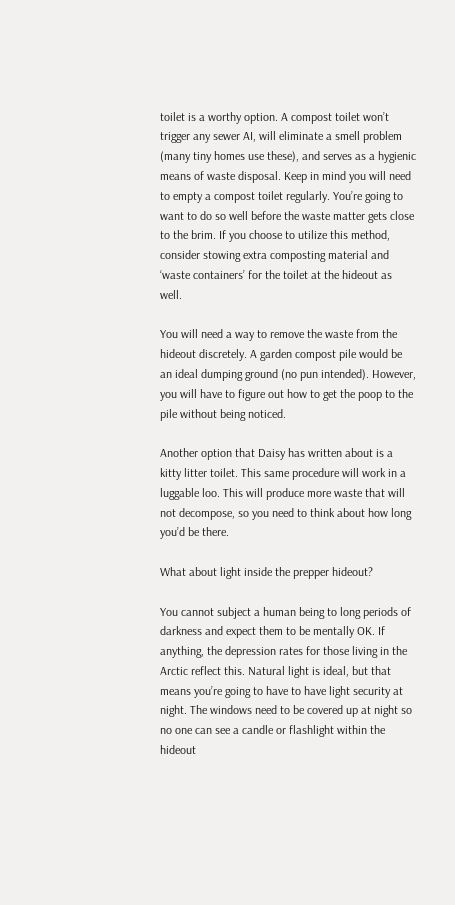toilet is a worthy option. A compost toilet won’t trigger any sewer AI, will eliminate a smell problem (many tiny homes use these), and serves as a hygienic means of waste disposal. Keep in mind you will need to empty a compost toilet regularly. You’re going to want to do so well before the waste matter gets close to the brim. If you choose to utilize this method, consider stowing extra composting material and ‘waste containers’ for the toilet at the hideout as well.

You will need a way to remove the waste from the hideout discretely. A garden compost pile would be an ideal dumping ground (no pun intended). However, you will have to figure out how to get the poop to the pile without being noticed.

Another option that Daisy has written about is a kitty litter toilet. This same procedure will work in a luggable loo. This will produce more waste that will not decompose, so you need to think about how long you’d be there.

What about light inside the prepper hideout?

You cannot subject a human being to long periods of darkness and expect them to be mentally OK. If anything, the depression rates for those living in the Arctic reflect this. Natural light is ideal, but that means you’re going to have to have light security at night. The windows need to be covered up at night so no one can see a candle or flashlight within the hideout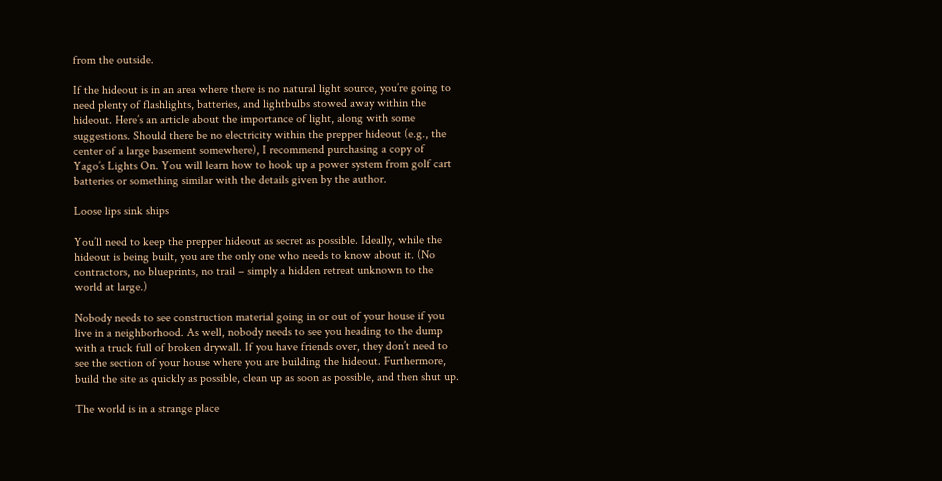from the outside.

If the hideout is in an area where there is no natural light source, you’re going to need plenty of flashlights, batteries, and lightbulbs stowed away within the hideout. Here’s an article about the importance of light, along with some suggestions. Should there be no electricity within the prepper hideout (e.g., the center of a large basement somewhere), I recommend purchasing a copy of Yago’s Lights On. You will learn how to hook up a power system from golf cart batteries or something similar with the details given by the author.

Loose lips sink ships

You’ll need to keep the prepper hideout as secret as possible. Ideally, while the hideout is being built, you are the only one who needs to know about it. (No contractors, no blueprints, no trail – simply a hidden retreat unknown to the world at large.)

Nobody needs to see construction material going in or out of your house if you live in a neighborhood. As well, nobody needs to see you heading to the dump with a truck full of broken drywall. If you have friends over, they don’t need to see the section of your house where you are building the hideout. Furthermore, build the site as quickly as possible, clean up as soon as possible, and then shut up.

The world is in a strange place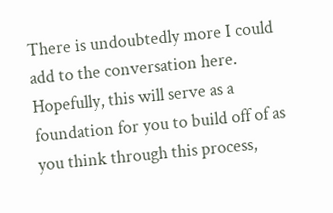There is undoubtedly more I could add to the conversation here. Hopefully, this will serve as a foundation for you to build off of as you think through this process,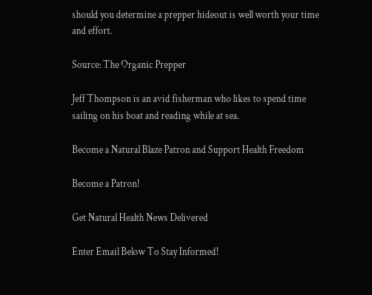should you determine a prepper hideout is well worth your time and effort.

Source: The Organic Prepper

Jeff Thompson is an avid fisherman who likes to spend time sailing on his boat and reading while at sea.

Become a Natural Blaze Patron and Support Health Freedom

Become a Patron!

Get Natural Health News Delivered

Enter Email Below To Stay Informed!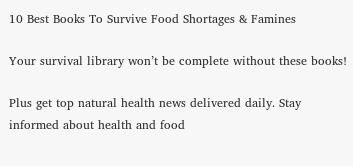10 Best Books To Survive Food Shortages & Famines

Your survival library won’t be complete without these books!

Plus get top natural health news delivered daily. Stay informed about health and food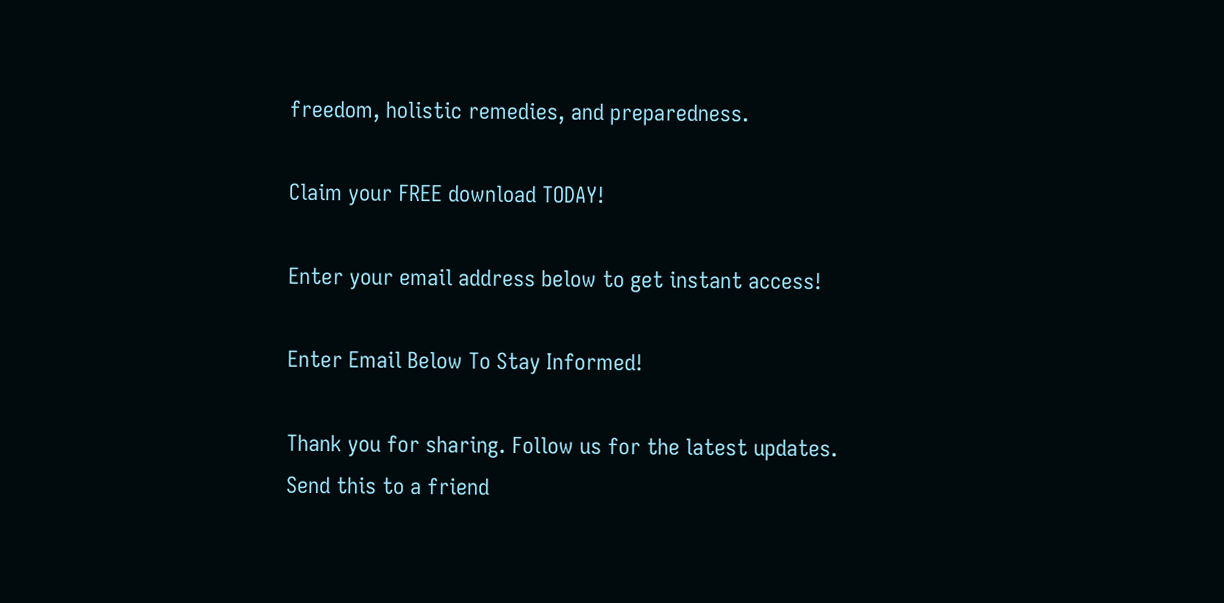freedom, holistic remedies, and preparedness.

Claim your FREE download TODAY!

Enter your email address below to get instant access!

Enter Email Below To Stay Informed!

Thank you for sharing. Follow us for the latest updates.
Send this to a friend